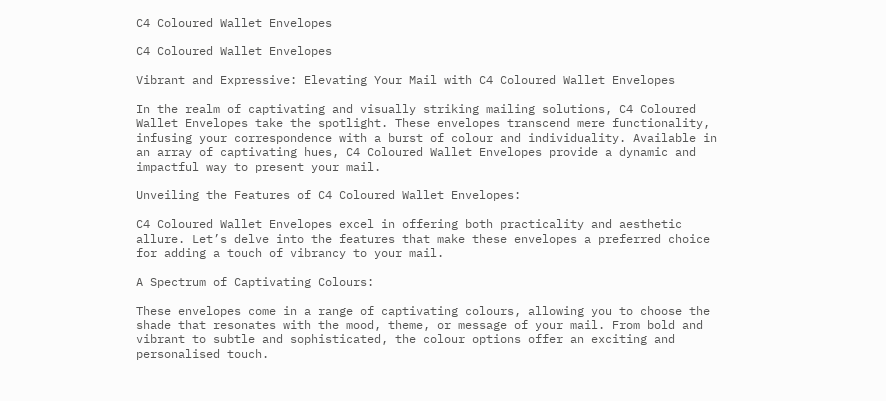C4 Coloured Wallet Envelopes

C4 Coloured Wallet Envelopes

Vibrant and Expressive: Elevating Your Mail with C4 Coloured Wallet Envelopes

In the realm of captivating and visually striking mailing solutions, C4 Coloured Wallet Envelopes take the spotlight. These envelopes transcend mere functionality, infusing your correspondence with a burst of colour and individuality. Available in an array of captivating hues, C4 Coloured Wallet Envelopes provide a dynamic and impactful way to present your mail.

Unveiling the Features of C4 Coloured Wallet Envelopes:

C4 Coloured Wallet Envelopes excel in offering both practicality and aesthetic allure. Let’s delve into the features that make these envelopes a preferred choice for adding a touch of vibrancy to your mail.

A Spectrum of Captivating Colours:

These envelopes come in a range of captivating colours, allowing you to choose the shade that resonates with the mood, theme, or message of your mail. From bold and vibrant to subtle and sophisticated, the colour options offer an exciting and personalised touch.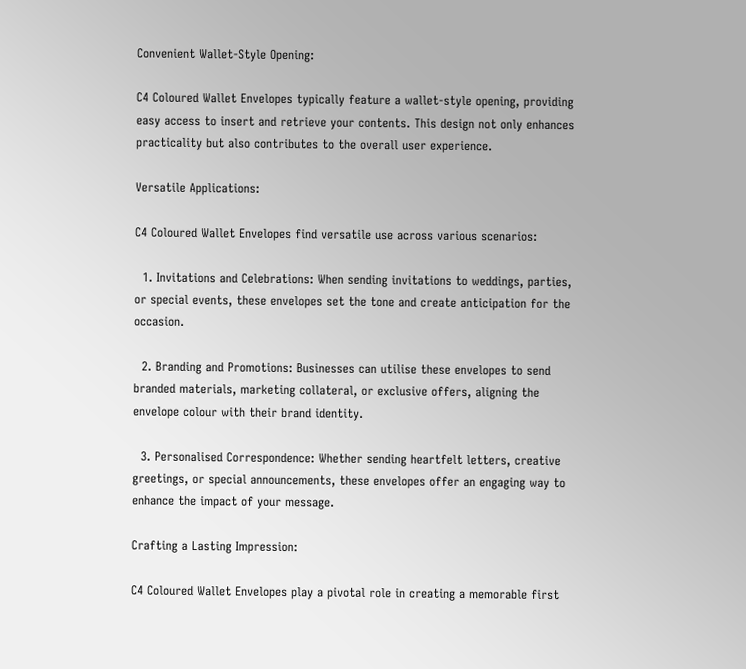Convenient Wallet-Style Opening:

C4 Coloured Wallet Envelopes typically feature a wallet-style opening, providing easy access to insert and retrieve your contents. This design not only enhances practicality but also contributes to the overall user experience.

Versatile Applications:

C4 Coloured Wallet Envelopes find versatile use across various scenarios:

  1. Invitations and Celebrations: When sending invitations to weddings, parties, or special events, these envelopes set the tone and create anticipation for the occasion.

  2. Branding and Promotions: Businesses can utilise these envelopes to send branded materials, marketing collateral, or exclusive offers, aligning the envelope colour with their brand identity.

  3. Personalised Correspondence: Whether sending heartfelt letters, creative greetings, or special announcements, these envelopes offer an engaging way to enhance the impact of your message.

Crafting a Lasting Impression:

C4 Coloured Wallet Envelopes play a pivotal role in creating a memorable first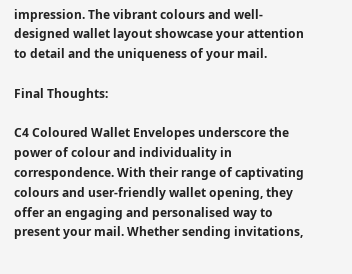impression. The vibrant colours and well-designed wallet layout showcase your attention to detail and the uniqueness of your mail.

Final Thoughts:

C4 Coloured Wallet Envelopes underscore the power of colour and individuality in correspondence. With their range of captivating colours and user-friendly wallet opening, they offer an engaging and personalised way to present your mail. Whether sending invitations,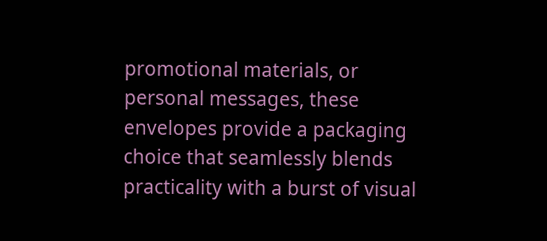promotional materials, or personal messages, these envelopes provide a packaging choice that seamlessly blends practicality with a burst of visual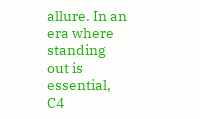allure. In an era where standing out is essential, C4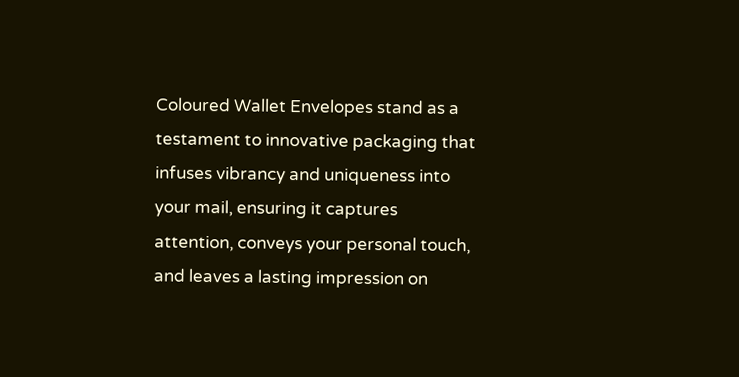Coloured Wallet Envelopes stand as a testament to innovative packaging that infuses vibrancy and uniqueness into your mail, ensuring it captures attention, conveys your personal touch, and leaves a lasting impression on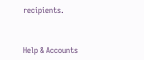recipients.



Help & Accounts